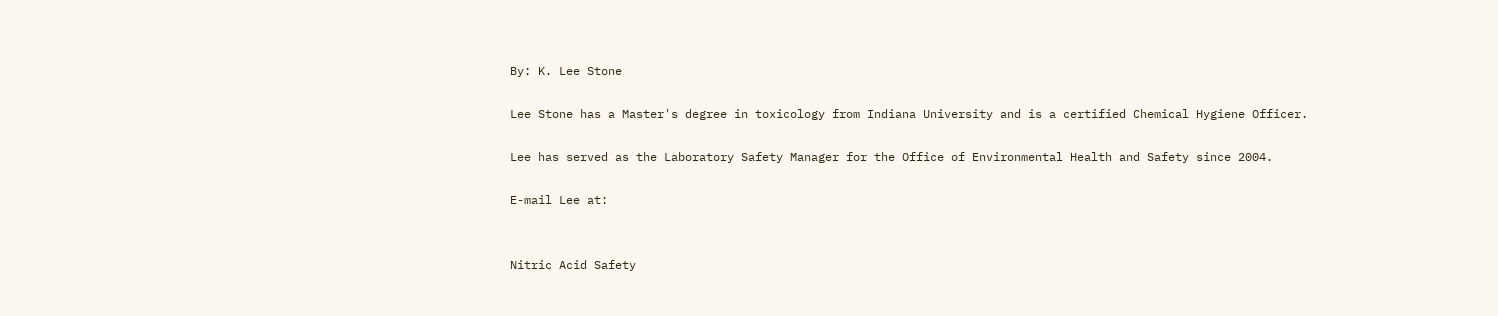By: K. Lee Stone

Lee Stone has a Master's degree in toxicology from Indiana University and is a certified Chemical Hygiene Officer.

Lee has served as the Laboratory Safety Manager for the Office of Environmental Health and Safety since 2004.

E-mail Lee at:


Nitric Acid Safety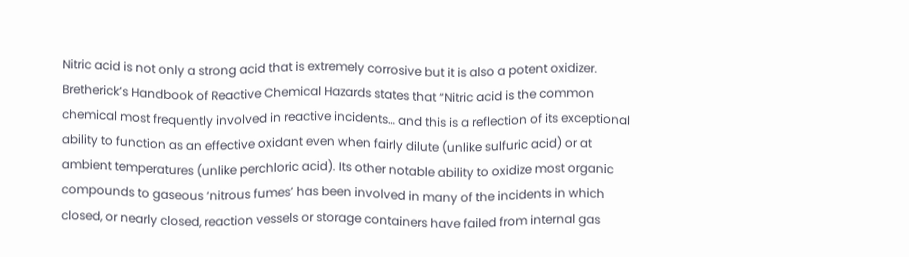Nitric acid is not only a strong acid that is extremely corrosive but it is also a potent oxidizer. Bretherick’s Handbook of Reactive Chemical Hazards states that “Nitric acid is the common chemical most frequently involved in reactive incidents… and this is a reflection of its exceptional ability to function as an effective oxidant even when fairly dilute (unlike sulfuric acid) or at ambient temperatures (unlike perchloric acid). Its other notable ability to oxidize most organic compounds to gaseous ‘nitrous fumes’ has been involved in many of the incidents in which closed, or nearly closed, reaction vessels or storage containers have failed from internal gas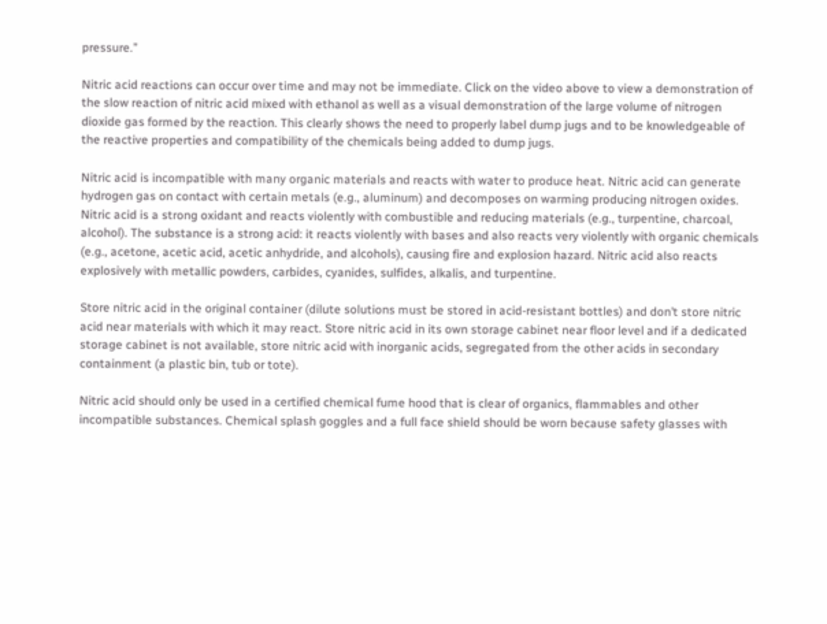pressure.”

Nitric acid reactions can occur over time and may not be immediate. Click on the video above to view a demonstration of the slow reaction of nitric acid mixed with ethanol as well as a visual demonstration of the large volume of nitrogen dioxide gas formed by the reaction. This clearly shows the need to properly label dump jugs and to be knowledgeable of the reactive properties and compatibility of the chemicals being added to dump jugs.

Nitric acid is incompatible with many organic materials and reacts with water to produce heat. Nitric acid can generate hydrogen gas on contact with certain metals (e.g., aluminum) and decomposes on warming producing nitrogen oxides. Nitric acid is a strong oxidant and reacts violently with combustible and reducing materials (e.g., turpentine, charcoal, alcohol). The substance is a strong acid: it reacts violently with bases and also reacts very violently with organic chemicals (e.g., acetone, acetic acid, acetic anhydride, and alcohols), causing fire and explosion hazard. Nitric acid also reacts explosively with metallic powders, carbides, cyanides, sulfides, alkalis, and turpentine.

Store nitric acid in the original container (dilute solutions must be stored in acid-resistant bottles) and don’t store nitric acid near materials with which it may react. Store nitric acid in its own storage cabinet near floor level and if a dedicated storage cabinet is not available, store nitric acid with inorganic acids, segregated from the other acids in secondary containment (a plastic bin, tub or tote).

Nitric acid should only be used in a certified chemical fume hood that is clear of organics, flammables and other incompatible substances. Chemical splash goggles and a full face shield should be worn because safety glasses with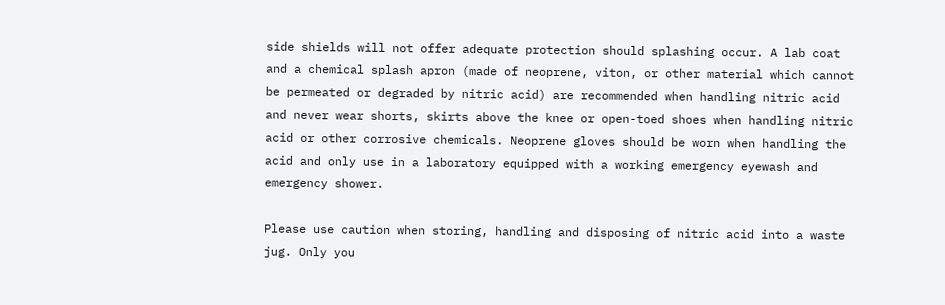side shields will not offer adequate protection should splashing occur. A lab coat and a chemical splash apron (made of neoprene, viton, or other material which cannot be permeated or degraded by nitric acid) are recommended when handling nitric acid and never wear shorts, skirts above the knee or open-toed shoes when handling nitric acid or other corrosive chemicals. Neoprene gloves should be worn when handling the acid and only use in a laboratory equipped with a working emergency eyewash and emergency shower.

Please use caution when storing, handling and disposing of nitric acid into a waste jug. Only you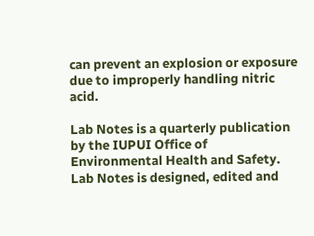can prevent an explosion or exposure due to improperly handling nitric acid.

Lab Notes is a quarterly publication by the IUPUI Office of Environmental Health and Safety. Lab Notes is designed, edited and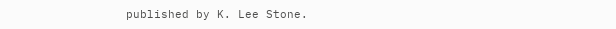published by K. Lee Stone.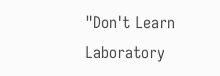"Don't Learn Laboratory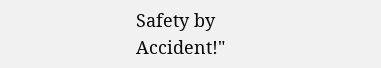Safety by Accident!"